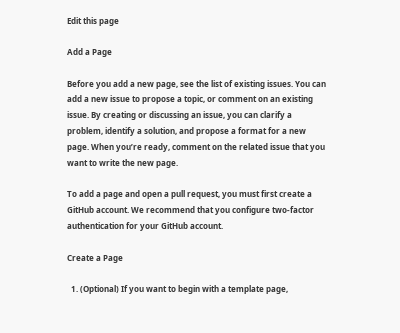Edit this page

Add a Page

Before you add a new page, see the list of existing issues. You can add a new issue to propose a topic, or comment on an existing issue. By creating or discussing an issue, you can clarify a problem, identify a solution, and propose a format for a new page. When you’re ready, comment on the related issue that you want to write the new page.

To add a page and open a pull request, you must first create a GitHub account. We recommend that you configure two-factor authentication for your GitHub account.

Create a Page

  1. (Optional) If you want to begin with a template page,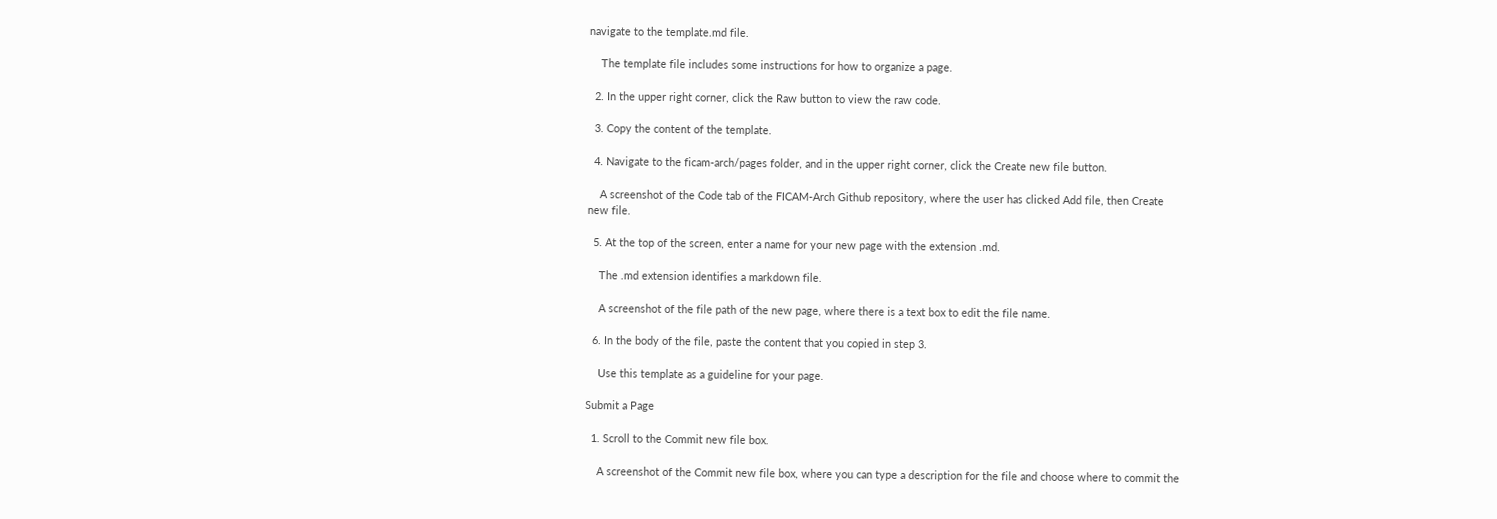navigate to the template.md file.

    The template file includes some instructions for how to organize a page.

  2. In the upper right corner, click the Raw button to view the raw code.

  3. Copy the content of the template.

  4. Navigate to the ficam-arch/pages folder, and in the upper right corner, click the Create new file button.

    A screenshot of the Code tab of the FICAM-Arch Github repository, where the user has clicked Add file, then Create new file.

  5. At the top of the screen, enter a name for your new page with the extension .md.

    The .md extension identifies a markdown file.

    A screenshot of the file path of the new page, where there is a text box to edit the file name.

  6. In the body of the file, paste the content that you copied in step 3.

    Use this template as a guideline for your page.

Submit a Page

  1. Scroll to the Commit new file box.

    A screenshot of the Commit new file box, where you can type a description for the file and choose where to commit the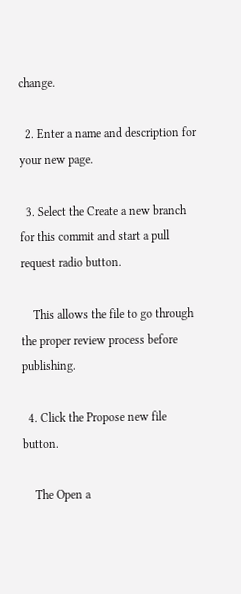change.

  2. Enter a name and description for your new page.

  3. Select the Create a new branch for this commit and start a pull request radio button.

    This allows the file to go through the proper review process before publishing.

  4. Click the Propose new file button.

    The Open a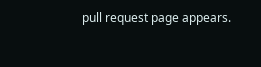pull request page appears.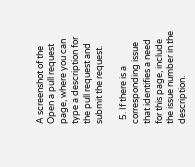A screenshot of the Open a pull request page, where you can type a description for the pull request and submit the request.

  5. If there is a corresponding issue that identifies a need for this page, include the issue number in the description.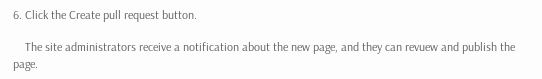6. Click the Create pull request button.

    The site administrators receive a notification about the new page, and they can revuew and publish the page.